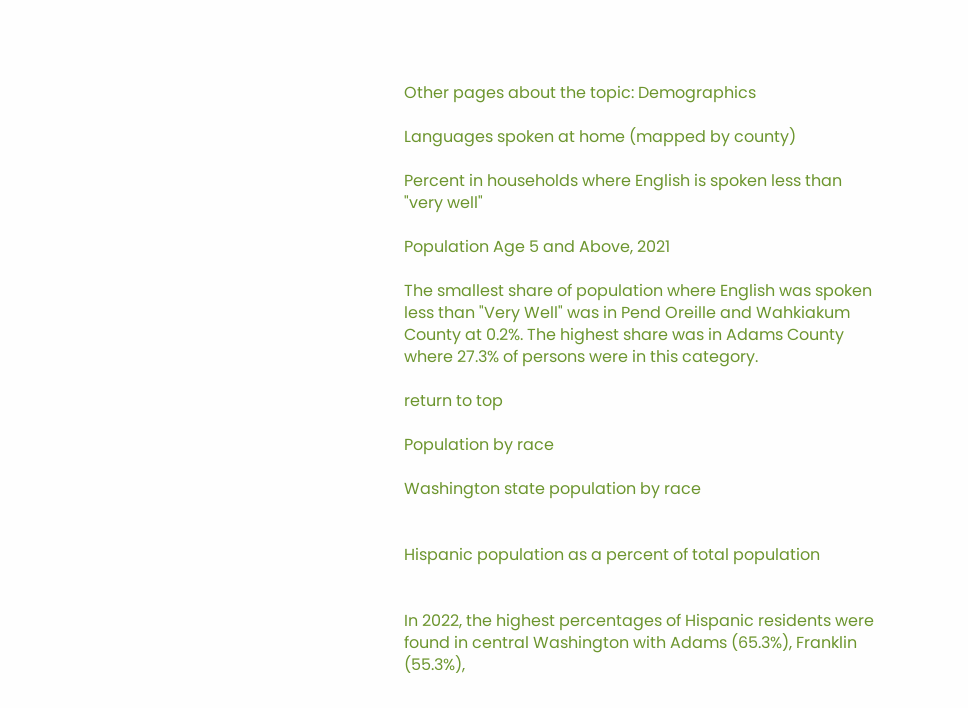Other pages about the topic: Demographics

Languages spoken at home (mapped by county)

Percent in households where English is spoken less than "very well"

Population Age 5 and Above, 2021

The smallest share of population where English was spoken less than "Very Well" was in Pend Oreille and Wahkiakum County at 0.2%. The highest share was in Adams County where 27.3% of persons were in this category.

return to top

Population by race

Washington state population by race


Hispanic population as a percent of total population


In 2022, the highest percentages of Hispanic residents were found in central Washington with Adams (65.3%), Franklin (55.3%),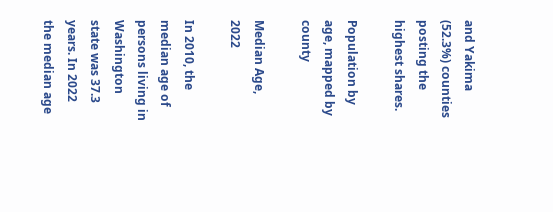and Yakima (52.3%) counties posting the highest shares.

Population by age, mapped by county

Median Age, 2022

In 2010, the median age of persons living in Washington state was 37.3 years. In 2022 the median age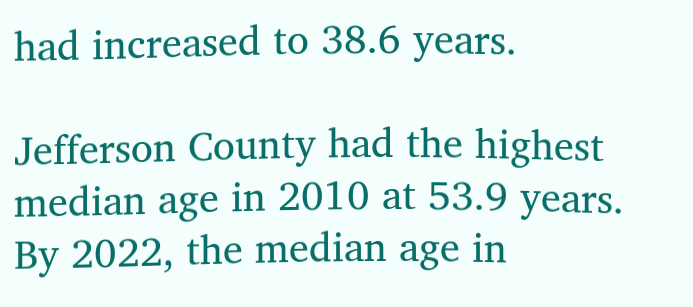had increased to 38.6 years.

Jefferson County had the highest median age in 2010 at 53.9 years. By 2022, the median age in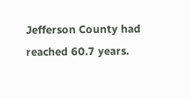Jefferson County had reached 60.7 years.